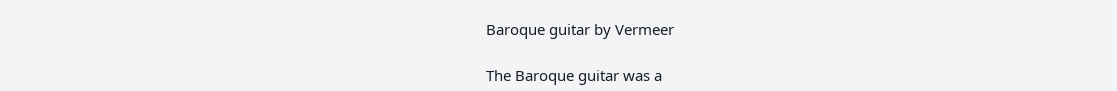Baroque guitar by Vermeer

The Baroque guitar was a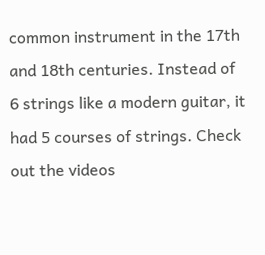common instrument in the 17th and 18th centuries. Instead of 6 strings like a modern guitar, it had 5 courses of strings. Check out the videos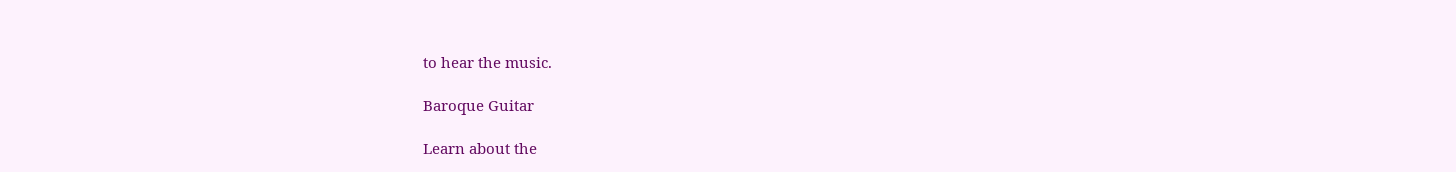to hear the music.

Baroque Guitar

Learn about the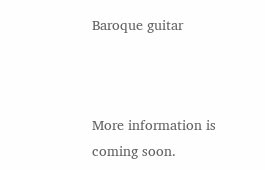Baroque guitar



More information is coming soon.